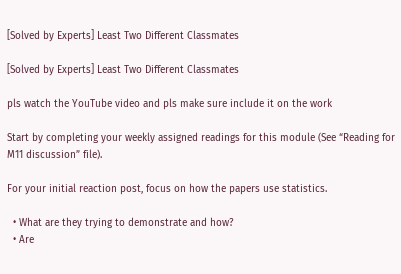[Solved by Experts] Least Two Different Classmates

[Solved by Experts] Least Two Different Classmates

pls watch the YouTube video and pls make sure include it on the work

Start by completing your weekly assigned readings for this module (See “Reading for M11 discussion” file).

For your initial reaction post, focus on how the papers use statistics.

  • What are they trying to demonstrate and how?
  • Are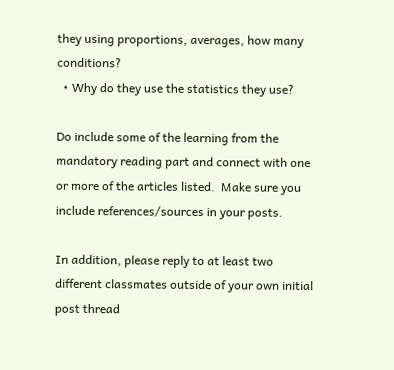they using proportions, averages, how many conditions?
  • Why do they use the statistics they use?

Do include some of the learning from the mandatory reading part and connect with one or more of the articles listed.  Make sure you include references/sources in your posts.

In addition, please reply to at least two different classmates outside of your own initial post thread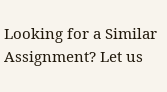Looking for a Similar Assignment? Let us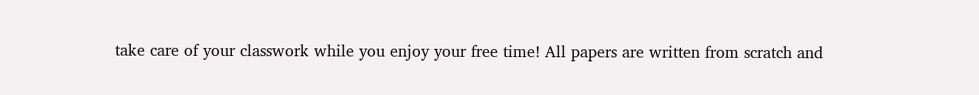take care of your classwork while you enjoy your free time! All papers are written from scratch and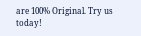are 100% Original. Try us today!